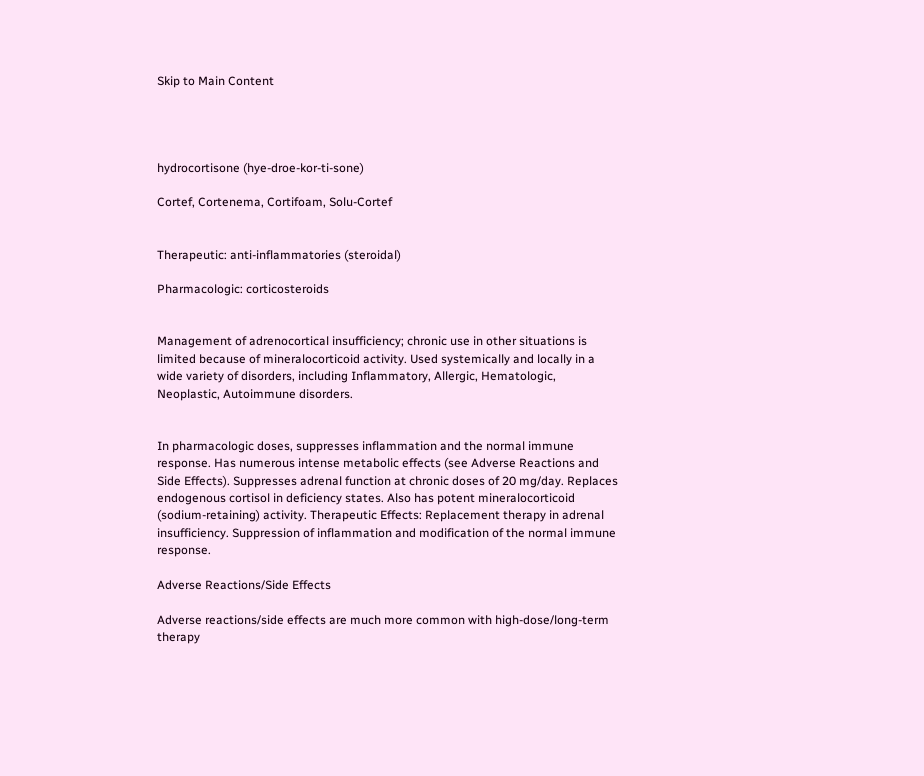Skip to Main Content




hydrocortisone (hye-droe-kor-ti-sone)

Cortef, Cortenema, Cortifoam, Solu-Cortef


Therapeutic: anti-inflammatories (steroidal)

Pharmacologic: corticosteroids


Management of adrenocortical insufficiency; chronic use in other situations is limited because of mineralocorticoid activity. Used systemically and locally in a wide variety of disorders, including Inflammatory, Allergic, Hematologic, Neoplastic, Autoimmune disorders.


In pharmacologic doses, suppresses inflammation and the normal immune response. Has numerous intense metabolic effects (see Adverse Reactions and Side Effects). Suppresses adrenal function at chronic doses of 20 mg/day. Replaces endogenous cortisol in deficiency states. Also has potent mineralocorticoid (sodium-retaining) activity. Therapeutic Effects: Replacement therapy in adrenal insufficiency. Suppression of inflammation and modification of the normal immune response.

Adverse Reactions/Side Effects

Adverse reactions/side effects are much more common with high-dose/long-term therapy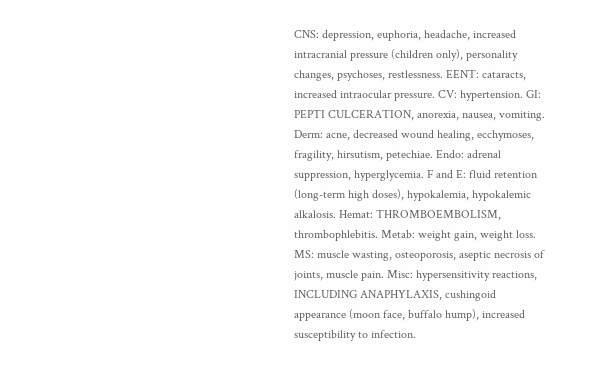CNS: depression, euphoria, headache, increased intracranial pressure (children only), personality changes, psychoses, restlessness. EENT: cataracts, increased intraocular pressure. CV: hypertension. GI: PEPTI CULCERATION, anorexia, nausea, vomiting. Derm: acne, decreased wound healing, ecchymoses, fragility, hirsutism, petechiae. Endo: adrenal suppression, hyperglycemia. F and E: fluid retention (long-term high doses), hypokalemia, hypokalemic alkalosis. Hemat: THROMBOEMBOLISM, thrombophlebitis. Metab: weight gain, weight loss. MS: muscle wasting, osteoporosis, aseptic necrosis of joints, muscle pain. Misc: hypersensitivity reactions, INCLUDING ANAPHYLAXIS, cushingoid appearance (moon face, buffalo hump), increased susceptibility to infection.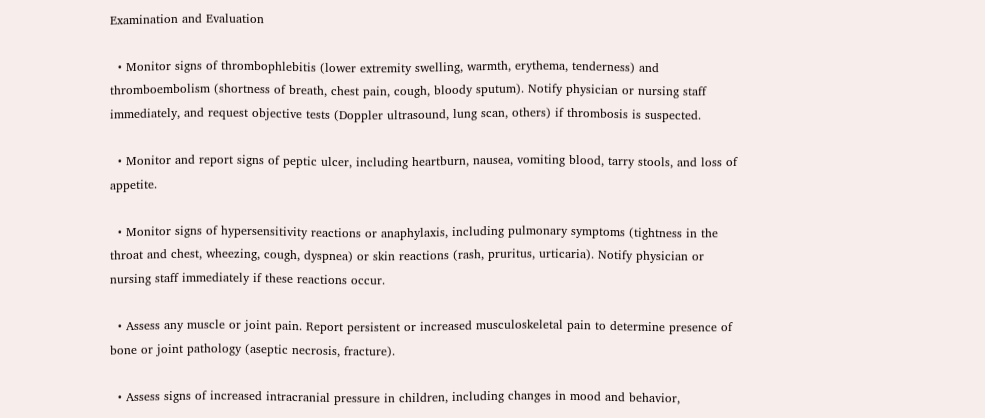Examination and Evaluation

  • Monitor signs of thrombophlebitis (lower extremity swelling, warmth, erythema, tenderness) and thromboembolism (shortness of breath, chest pain, cough, bloody sputum). Notify physician or nursing staff immediately, and request objective tests (Doppler ultrasound, lung scan, others) if thrombosis is suspected.

  • Monitor and report signs of peptic ulcer, including heartburn, nausea, vomiting blood, tarry stools, and loss of appetite.

  • Monitor signs of hypersensitivity reactions or anaphylaxis, including pulmonary symptoms (tightness in the throat and chest, wheezing, cough, dyspnea) or skin reactions (rash, pruritus, urticaria). Notify physician or nursing staff immediately if these reactions occur.

  • Assess any muscle or joint pain. Report persistent or increased musculoskeletal pain to determine presence of bone or joint pathology (aseptic necrosis, fracture).

  • Assess signs of increased intracranial pressure in children, including changes in mood and behavior,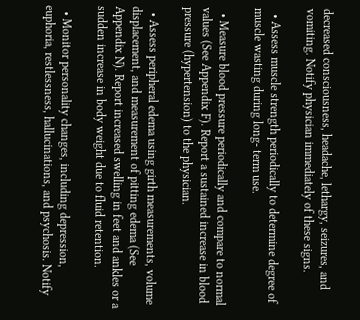decreased consciousness, headache, lethargy, seizures, and vomiting. Notify physician immediately of these signs.

  • Assess muscle strength periodically to determine degree of muscle wasting during long- term use.

  • Measure blood pressure periodically and compare to normal values (See Appendix F). Report a sustained increase in blood pressure (hypertension) to the physician.

  • Assess peripheral edema using girth measurements, volume displacement, and measurement of pitting edema (See Appendix N). Report increased swelling in feet and ankles or a sudden increase in body weight due to fluid retention.

  • Monitor personality changes, including depression, euphoria, restlessness, hallucinations, and psychosis. Notify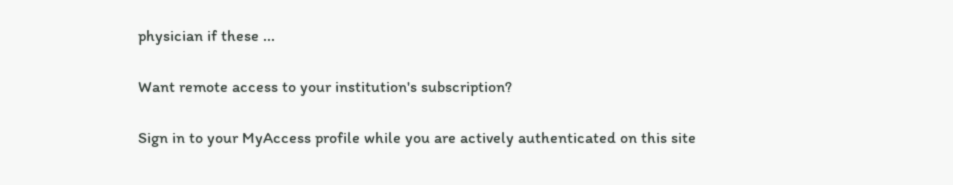physician if these ...

Want remote access to your institution's subscription?

Sign in to your MyAccess profile while you are actively authenticated on this site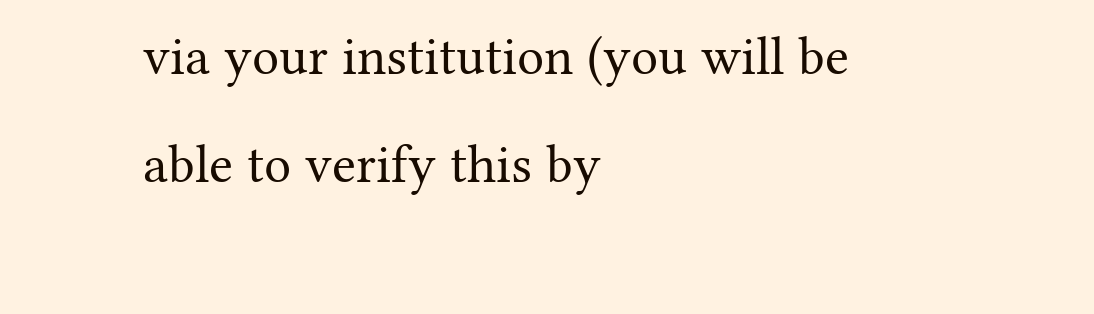via your institution (you will be able to verify this by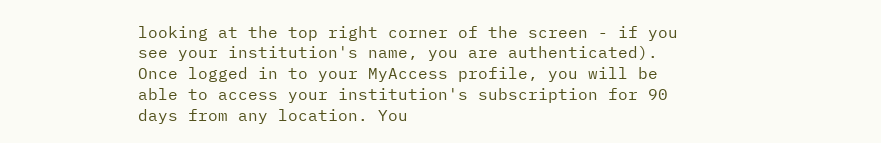looking at the top right corner of the screen - if you see your institution's name, you are authenticated). Once logged in to your MyAccess profile, you will be able to access your institution's subscription for 90 days from any location. You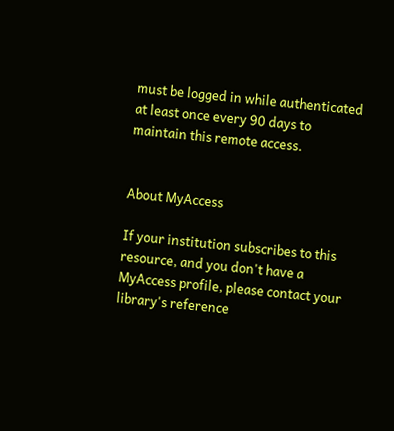must be logged in while authenticated at least once every 90 days to maintain this remote access.


About MyAccess

If your institution subscribes to this resource, and you don't have a MyAccess profile, please contact your library's reference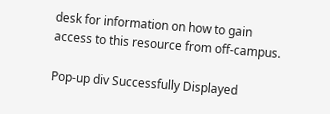desk for information on how to gain access to this resource from off-campus.

Pop-up div Successfully Displayed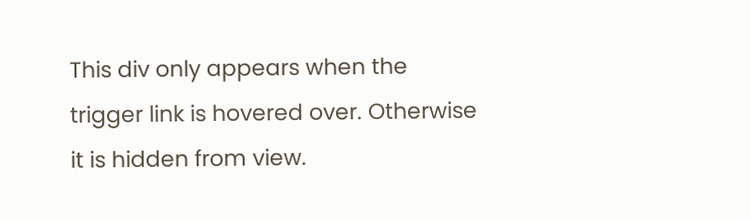This div only appears when the trigger link is hovered over. Otherwise it is hidden from view.